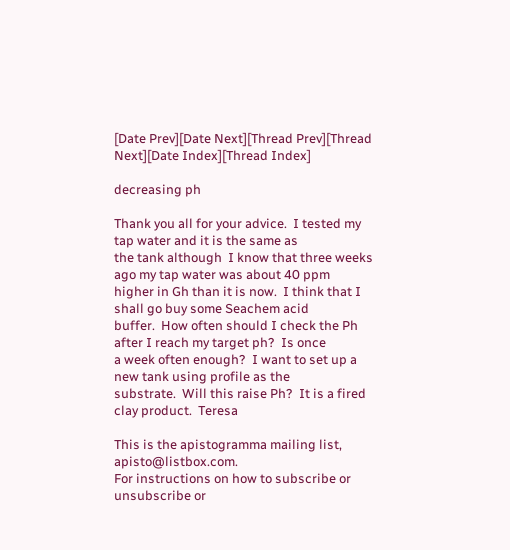[Date Prev][Date Next][Thread Prev][Thread Next][Date Index][Thread Index]

decreasing ph

Thank you all for your advice.  I tested my tap water and it is the same as
the tank although  I know that three weeks ago my tap water was about 40 ppm
higher in Gh than it is now.  I think that I shall go buy some Seachem acid
buffer.  How often should I check the Ph after I reach my target ph?  Is once
a week often enough?  I want to set up a new tank using profile as the
substrate.  Will this raise Ph?  It is a fired clay product.  Teresa

This is the apistogramma mailing list, apisto@listbox.com.
For instructions on how to subscribe or unsubscribe or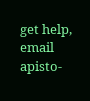get help,
email apisto-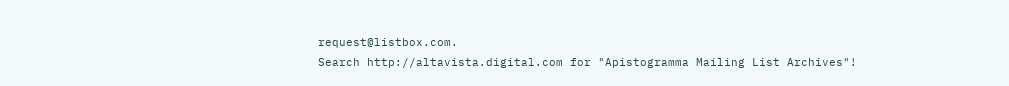request@listbox.com.
Search http://altavista.digital.com for "Apistogramma Mailing List Archives"!